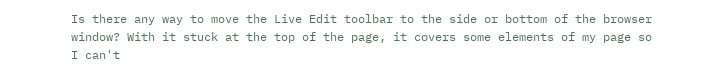Is there any way to move the Live Edit toolbar to the side or bottom of the browser window? With it stuck at the top of the page, it covers some elements of my page so I can't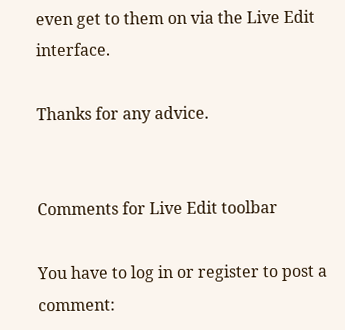even get to them on via the Live Edit interface.

Thanks for any advice.


Comments for Live Edit toolbar

You have to log in or register to post a comment: